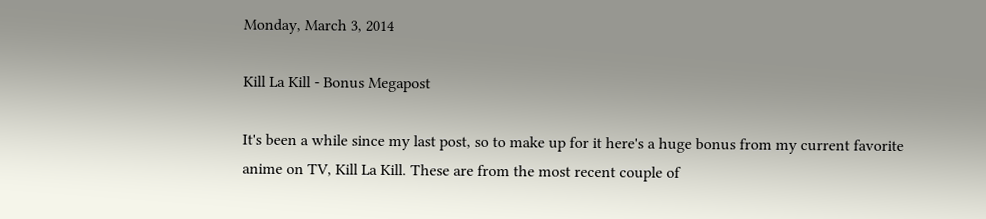Monday, March 3, 2014

Kill La Kill - Bonus Megapost

It's been a while since my last post, so to make up for it here's a huge bonus from my current favorite anime on TV, Kill La Kill. These are from the most recent couple of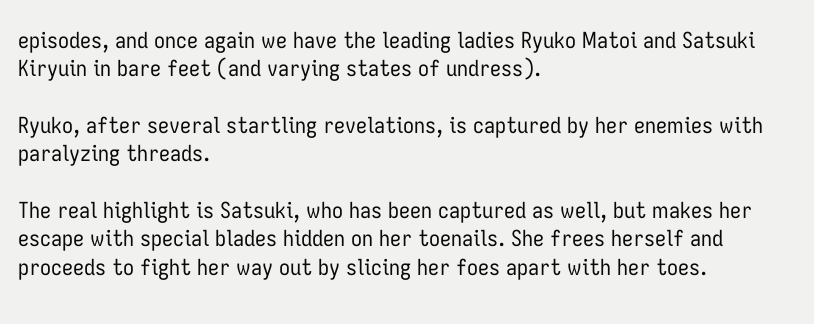episodes, and once again we have the leading ladies Ryuko Matoi and Satsuki Kiryuin in bare feet (and varying states of undress).

Ryuko, after several startling revelations, is captured by her enemies with paralyzing threads.

The real highlight is Satsuki, who has been captured as well, but makes her escape with special blades hidden on her toenails. She frees herself and proceeds to fight her way out by slicing her foes apart with her toes.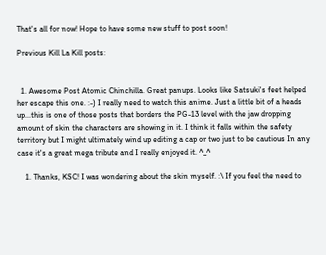That's all for now! Hope to have some new stuff to post soon!

Previous Kill La Kill posts:


  1. Awesome Post Atomic Chinchilla. Great panups. Looks like Satsuki's feet helped her escape this one. :-) I really need to watch this anime. Just a little bit of a heads up...this is one of those posts that borders the PG-13 level with the jaw dropping amount of skin the characters are showing in it. I think it falls within the safety territory but I might ultimately wind up editing a cap or two just to be cautious In any case it's a great mega tribute and I really enjoyed it. ^_^

    1. Thanks, KSC! I was wondering about the skin myself. :\ If you feel the need to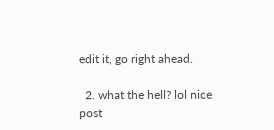edit it, go right ahead.

  2. what the hell? lol nice post